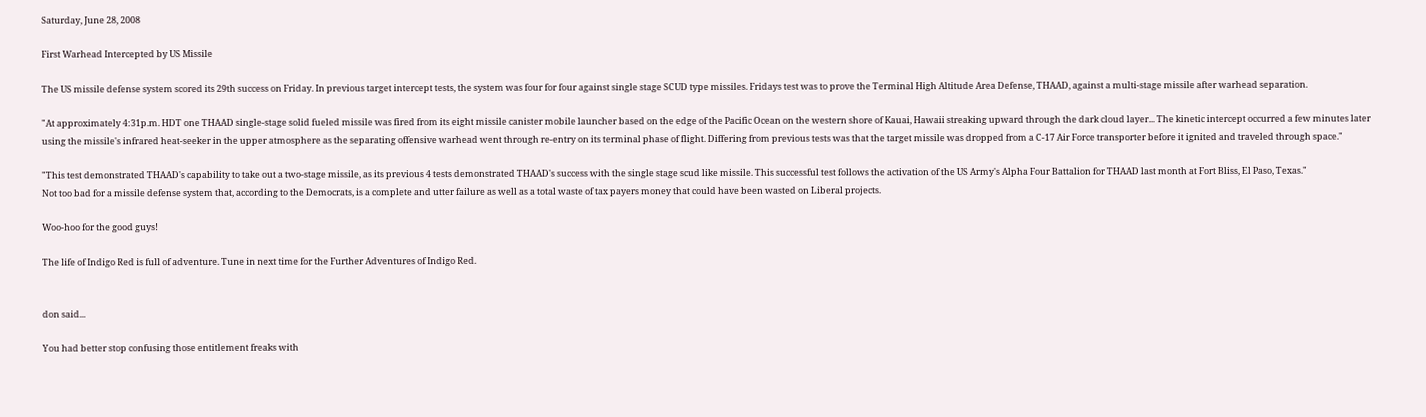Saturday, June 28, 2008

First Warhead Intercepted by US Missile

The US missile defense system scored its 29th success on Friday. In previous target intercept tests, the system was four for four against single stage SCUD type missiles. Fridays test was to prove the Terminal High Altitude Area Defense, THAAD, against a multi-stage missile after warhead separation.

"At approximately 4:31p.m. HDT one THAAD single-stage solid fueled missile was fired from its eight missile canister mobile launcher based on the edge of the Pacific Ocean on the western shore of Kauai, Hawaii streaking upward through the dark cloud layer... The kinetic intercept occurred a few minutes later using the missile's infrared heat-seeker in the upper atmosphere as the separating offensive warhead went through re-entry on its terminal phase of flight. Differing from previous tests was that the target missile was dropped from a C-17 Air Force transporter before it ignited and traveled through space."

"This test demonstrated THAAD's capability to take out a two-stage missile, as its previous 4 tests demonstrated THAAD's success with the single stage scud like missile. This successful test follows the activation of the US Army's Alpha Four Battalion for THAAD last month at Fort Bliss, El Paso, Texas."
Not too bad for a missile defense system that, according to the Democrats, is a complete and utter failure as well as a total waste of tax payers money that could have been wasted on Liberal projects.

Woo-hoo for the good guys!

The life of Indigo Red is full of adventure. Tune in next time for the Further Adventures of Indigo Red.


don said...

You had better stop confusing those entitlement freaks with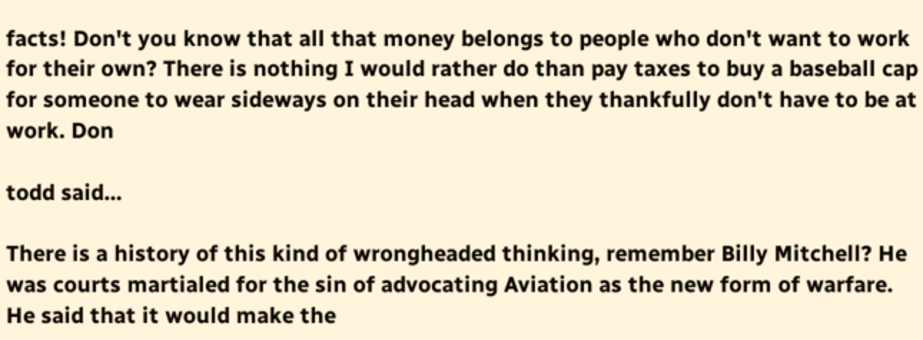facts! Don't you know that all that money belongs to people who don't want to work for their own? There is nothing I would rather do than pay taxes to buy a baseball cap for someone to wear sideways on their head when they thankfully don't have to be at work. Don

todd said...

There is a history of this kind of wrongheaded thinking, remember Billy Mitchell? He was courts martialed for the sin of advocating Aviation as the new form of warfare. He said that it would make the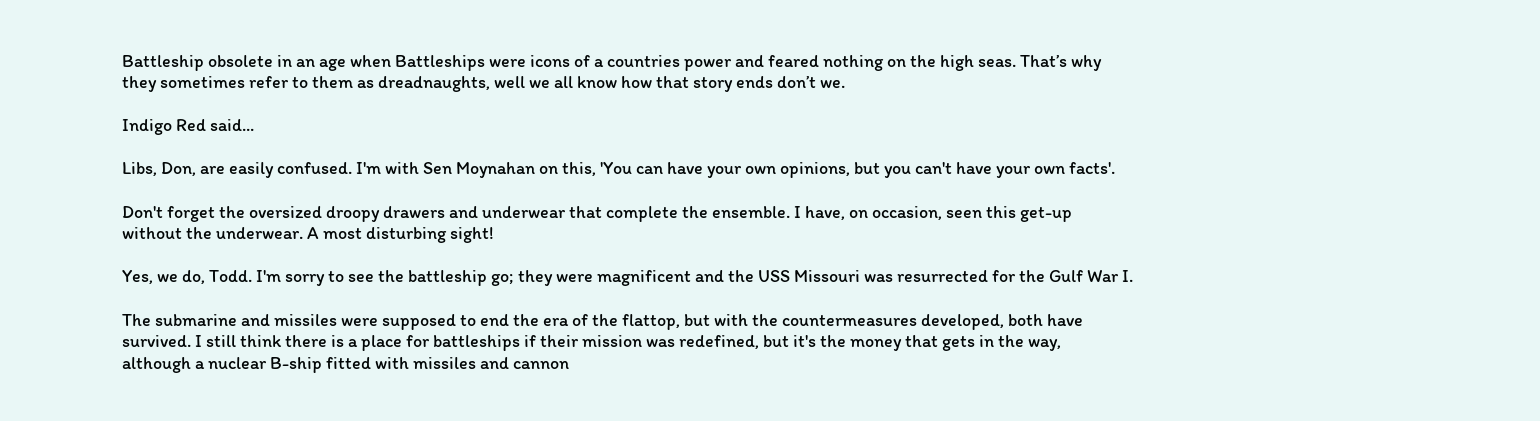Battleship obsolete in an age when Battleships were icons of a countries power and feared nothing on the high seas. That’s why they sometimes refer to them as dreadnaughts, well we all know how that story ends don’t we.

Indigo Red said...

Libs, Don, are easily confused. I'm with Sen Moynahan on this, 'You can have your own opinions, but you can't have your own facts'.

Don't forget the oversized droopy drawers and underwear that complete the ensemble. I have, on occasion, seen this get-up without the underwear. A most disturbing sight!

Yes, we do, Todd. I'm sorry to see the battleship go; they were magnificent and the USS Missouri was resurrected for the Gulf War I.

The submarine and missiles were supposed to end the era of the flattop, but with the countermeasures developed, both have survived. I still think there is a place for battleships if their mission was redefined, but it's the money that gets in the way, although a nuclear B-ship fitted with missiles and cannon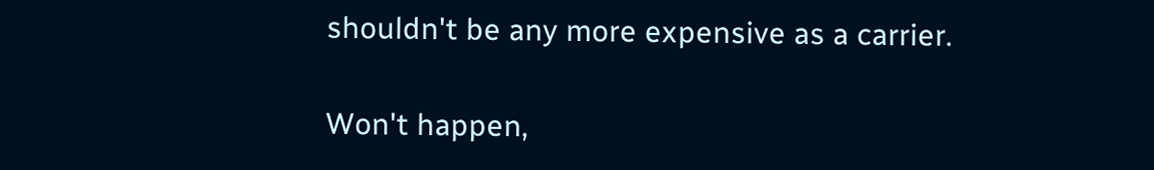shouldn't be any more expensive as a carrier.

Won't happen,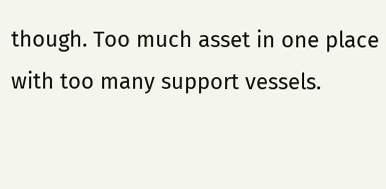though. Too much asset in one place with too many support vessels.